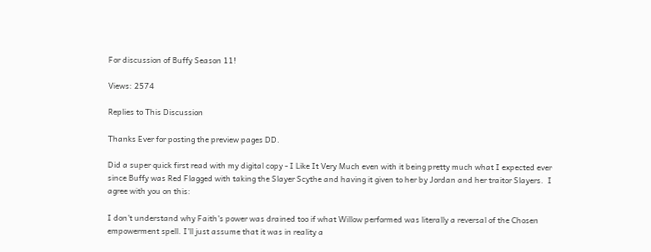For discussion of Buffy Season 11!

Views: 2574

Replies to This Discussion

Thanks Ever for posting the preview pages DD.

Did a super quick first read with my digital copy - I Like It Very Much even with it being pretty much what I expected ever since Buffy was Red Flagged with taking the Slayer Scythe and having it given to her by Jordan and her traitor Slayers.  I agree with you on this:

I don't understand why Faith's power was drained too if what Willow performed was literally a reversal of the Chosen empowerment spell. I'll just assume that it was in reality a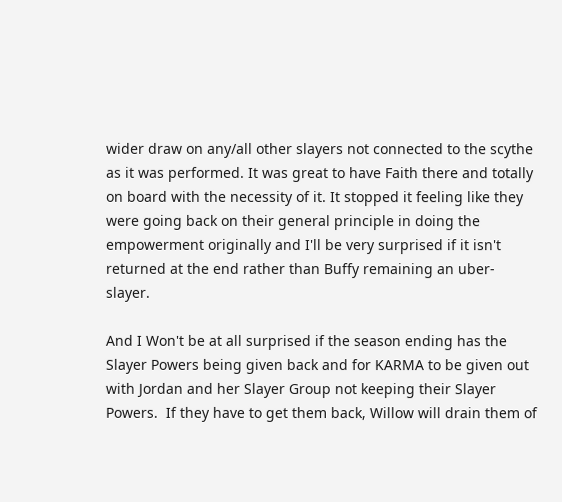wider draw on any/all other slayers not connected to the scythe as it was performed. It was great to have Faith there and totally on board with the necessity of it. It stopped it feeling like they were going back on their general principle in doing the empowerment originally and I'll be very surprised if it isn't returned at the end rather than Buffy remaining an uber-slayer.

And I Won't be at all surprised if the season ending has the Slayer Powers being given back and for KARMA to be given out with Jordan and her Slayer Group not keeping their Slayer Powers.  If they have to get them back, Willow will drain them of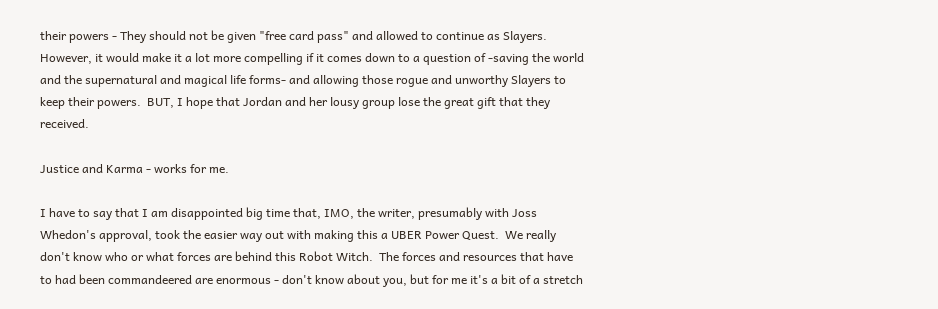their powers - They should not be given "free card pass" and allowed to continue as Slayers.  However, it would make it a lot more compelling if it comes down to a question of -saving the world and the supernatural and magical life forms- and allowing those rogue and unworthy Slayers to keep their powers.  BUT, I hope that Jordan and her lousy group lose the great gift that they received.

Justice and Karma - works for me.

I have to say that I am disappointed big time that, IMO, the writer, presumably with Joss Whedon's approval, took the easier way out with making this a UBER Power Quest.  We really don't know who or what forces are behind this Robot Witch.  The forces and resources that have to had been commandeered are enormous - don't know about you, but for me it's a bit of a stretch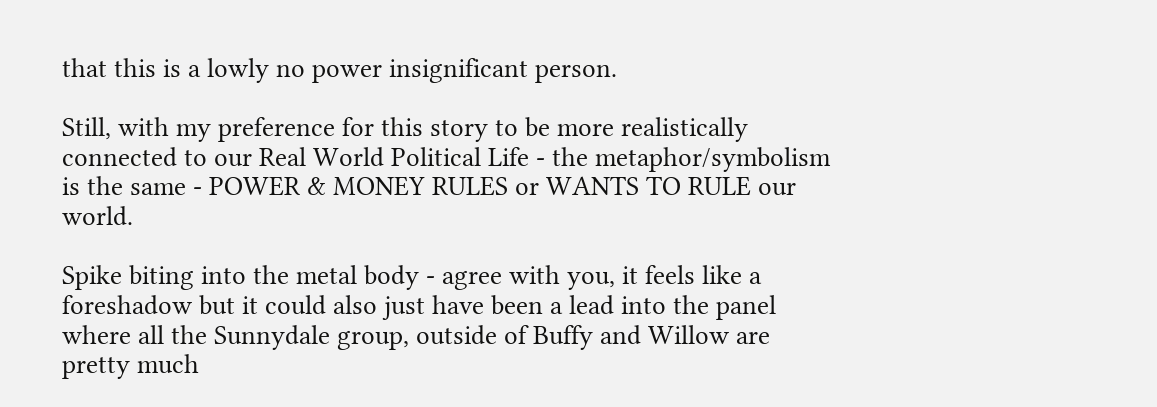that this is a lowly no power insignificant person.

Still, with my preference for this story to be more realistically connected to our Real World Political Life - the metaphor/symbolism is the same - POWER & MONEY RULES or WANTS TO RULE our world.

Spike biting into the metal body - agree with you, it feels like a foreshadow but it could also just have been a lead into the panel where all the Sunnydale group, outside of Buffy and Willow are pretty much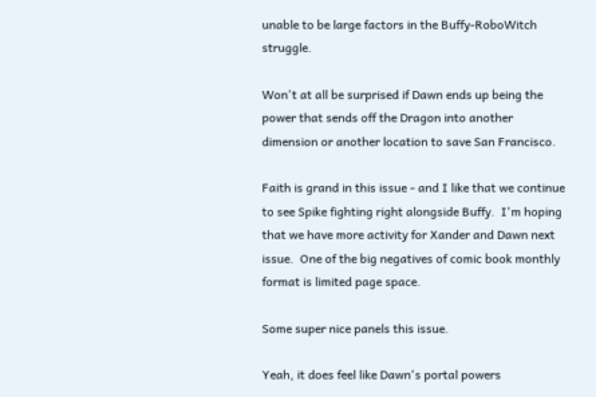unable to be large factors in the Buffy-RoboWitch struggle.

Won't at all be surprised if Dawn ends up being the power that sends off the Dragon into another dimension or another location to save San Francisco.

Faith is grand in this issue - and I like that we continue to see Spike fighting right alongside Buffy.  I'm hoping that we have more activity for Xander and Dawn next issue.  One of the big negatives of comic book monthly format is limited page space.

Some super nice panels this issue.

Yeah, it does feel like Dawn's portal powers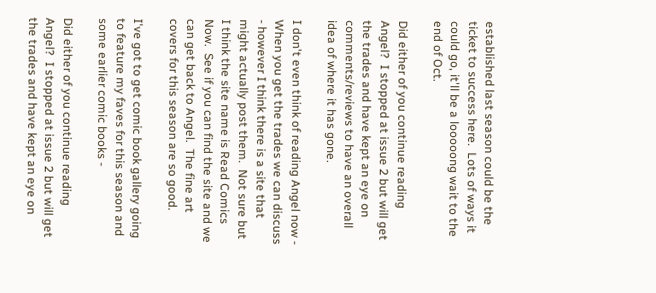established last season could be the ticket to success here.  Lots of ways it could go, it'll be a looooong wait to the end of Oct.

Did either of you continue reading Angel?  I stopped at issue 2 but will get the trades and have kept an eye on comments/reviews to have an overall idea of where it has gone.

I don't even think of reading Angel now - When you get the trades we can discuss - however I think there is a site that might actually post them.  Not sure but I think the site name is Read Comics Now.  See if you can find the site and we can get back to Angel.  The fine art covers for this season are so good.

I've got to get comic book gallery going to feature my faves for this season and some earlier comic books -

Did either of you continue reading Angel?  I stopped at issue 2 but will get the trades and have kept an eye on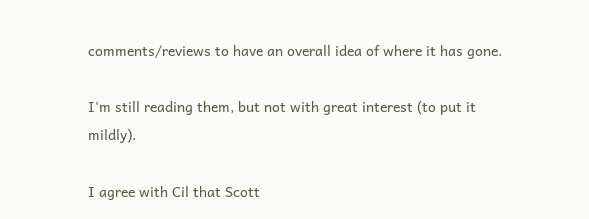comments/reviews to have an overall idea of where it has gone.

I'm still reading them, but not with great interest (to put it mildly).

I agree with Cil that Scott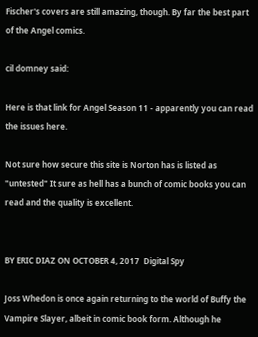Fischer's covers are still amazing, though. By far the best part of the Angel comics.

cil domney said:

Here is that link for Angel Season 11 - apparently you can read the issues here.

Not sure how secure this site is Norton has is listed as "untested" It sure as hell has a bunch of comic books you can read and the quality is excellent.


BY ERIC DIAZ ON OCTOBER 4, 2017  Digital Spy

Joss Whedon is once again returning to the world of Buffy the Vampire Slayer, albeit in comic book form. Although he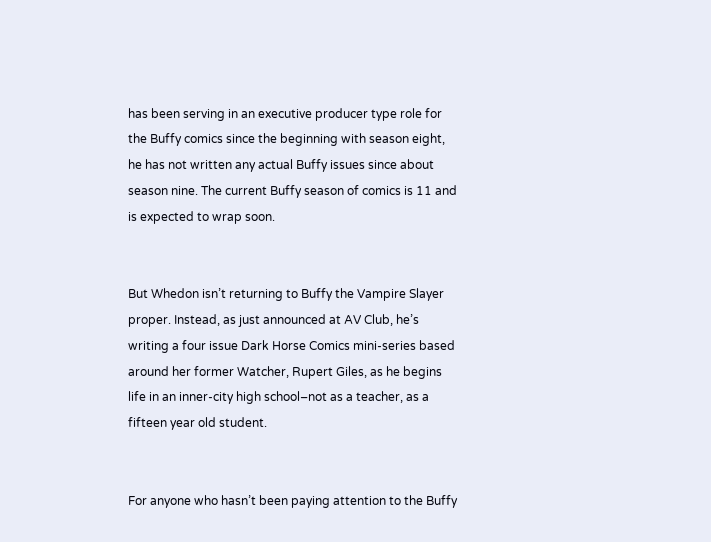has been serving in an executive producer type role for the Buffy comics since the beginning with season eight, he has not written any actual Buffy issues since about season nine. The current Buffy season of comics is 11 and is expected to wrap soon.


But Whedon isn’t returning to Buffy the Vampire Slayer proper. Instead, as just announced at AV Club, he’s writing a four issue Dark Horse Comics mini-series based around her former Watcher, Rupert Giles, as he begins life in an inner-city high school–not as a teacher, as a fifteen year old student.


For anyone who hasn’t been paying attention to the Buffy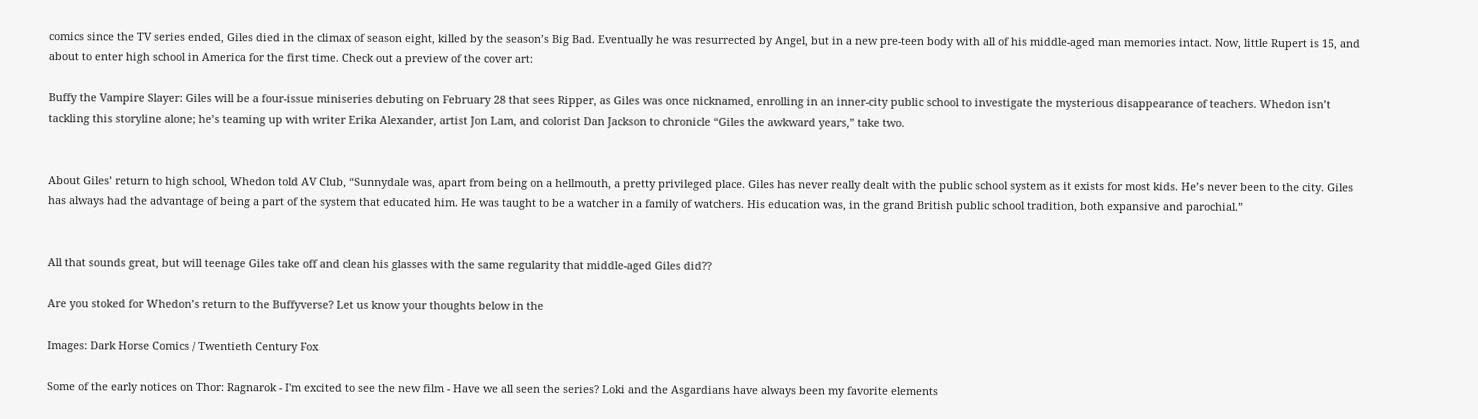comics since the TV series ended, Giles died in the climax of season eight, killed by the season’s Big Bad. Eventually he was resurrected by Angel, but in a new pre-teen body with all of his middle-aged man memories intact. Now, little Rupert is 15, and about to enter high school in America for the first time. Check out a preview of the cover art:

Buffy the Vampire Slayer: Giles will be a four-issue miniseries debuting on February 28 that sees Ripper, as Giles was once nicknamed, enrolling in an inner-city public school to investigate the mysterious disappearance of teachers. Whedon isn’t tackling this storyline alone; he’s teaming up with writer Erika Alexander, artist Jon Lam, and colorist Dan Jackson to chronicle “Giles the awkward years,” take two.


About Giles’ return to high school, Whedon told AV Club, “Sunnydale was, apart from being on a hellmouth, a pretty privileged place. Giles has never really dealt with the public school system as it exists for most kids. He’s never been to the city. Giles has always had the advantage of being a part of the system that educated him. He was taught to be a watcher in a family of watchers. His education was, in the grand British public school tradition, both expansive and parochial.”


All that sounds great, but will teenage Giles take off and clean his glasses with the same regularity that middle-aged Giles did??

Are you stoked for Whedon’s return to the Buffyverse? Let us know your thoughts below in the

Images: Dark Horse Comics / Twentieth Century Fox

Some of the early notices on Thor: Ragnarok - I'm excited to see the new film - Have we all seen the series? Loki and the Asgardians have always been my favorite elements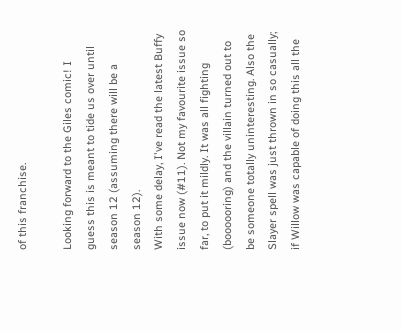of this franchise.

Looking forward to the Giles comic! I guess this is meant to tide us over until season 12 (assuming there will be a season 12).
With some delay, I've read the latest Buffy issue now (#11). Not my favourite issue so far, to put it mildly. It was all fighting (boooooring) and the villain turned out to be someone totally uninteresting. Also the Slayer spell was just thrown in so casually; if Willow was capable of doing this all the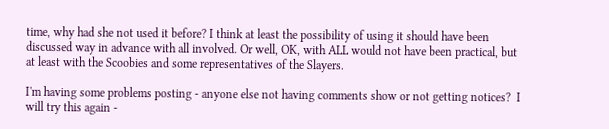time, why had she not used it before? I think at least the possibility of using it should have been discussed way in advance with all involved. Or well, OK, with ALL would not have been practical, but at least with the Scoobies and some representatives of the Slayers.

I'm having some problems posting - anyone else not having comments show or not getting notices?  I will try this again -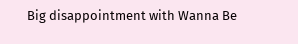Big disappointment with Wanna Be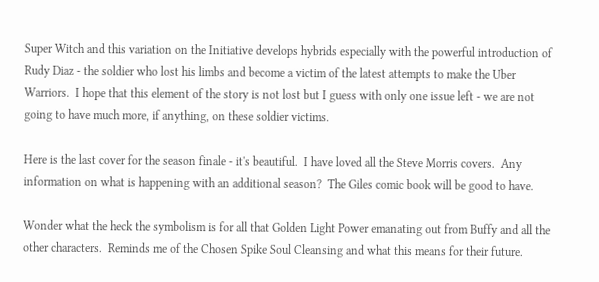Super Witch and this variation on the Initiative develops hybrids especially with the powerful introduction of Rudy Diaz - the soldier who lost his limbs and become a victim of the latest attempts to make the Uber Warriors.  I hope that this element of the story is not lost but I guess with only one issue left - we are not going to have much more, if anything, on these soldier victims.

Here is the last cover for the season finale - it's beautiful.  I have loved all the Steve Morris covers.  Any information on what is happening with an additional season?  The Giles comic book will be good to have.

Wonder what the heck the symbolism is for all that Golden Light Power emanating out from Buffy and all the other characters.  Reminds me of the Chosen Spike Soul Cleansing and what this means for their future.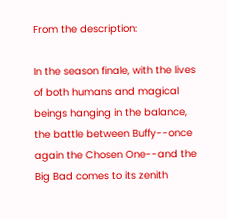From the description:

In the season finale, with the lives of both humans and magical beings hanging in the balance, the battle between Buffy--once again the Chosen One--and the Big Bad comes to its zenith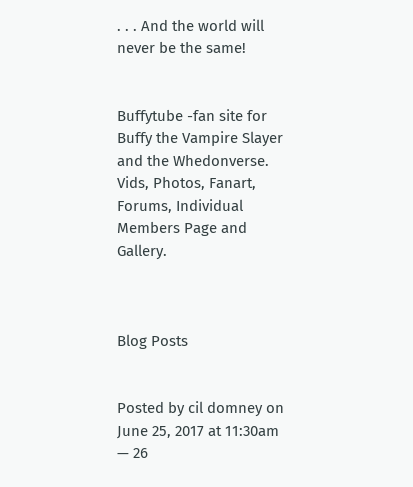. . . And the world will never be the same!


Buffytube -fan site for Buffy the Vampire Slayer and the Whedonverse. Vids, Photos, Fanart, Forums, Individual Members Page and Gallery.



Blog Posts


Posted by cil domney on June 25, 2017 at 11:30am — 26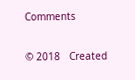Comments

© 2018   Created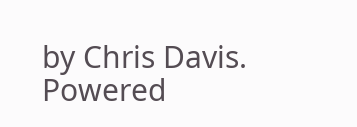by Chris Davis.   Powered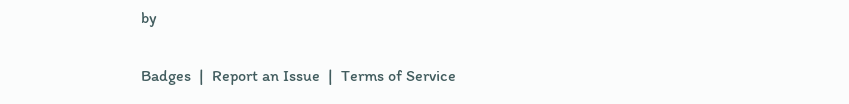by

Badges  |  Report an Issue  |  Terms of Service